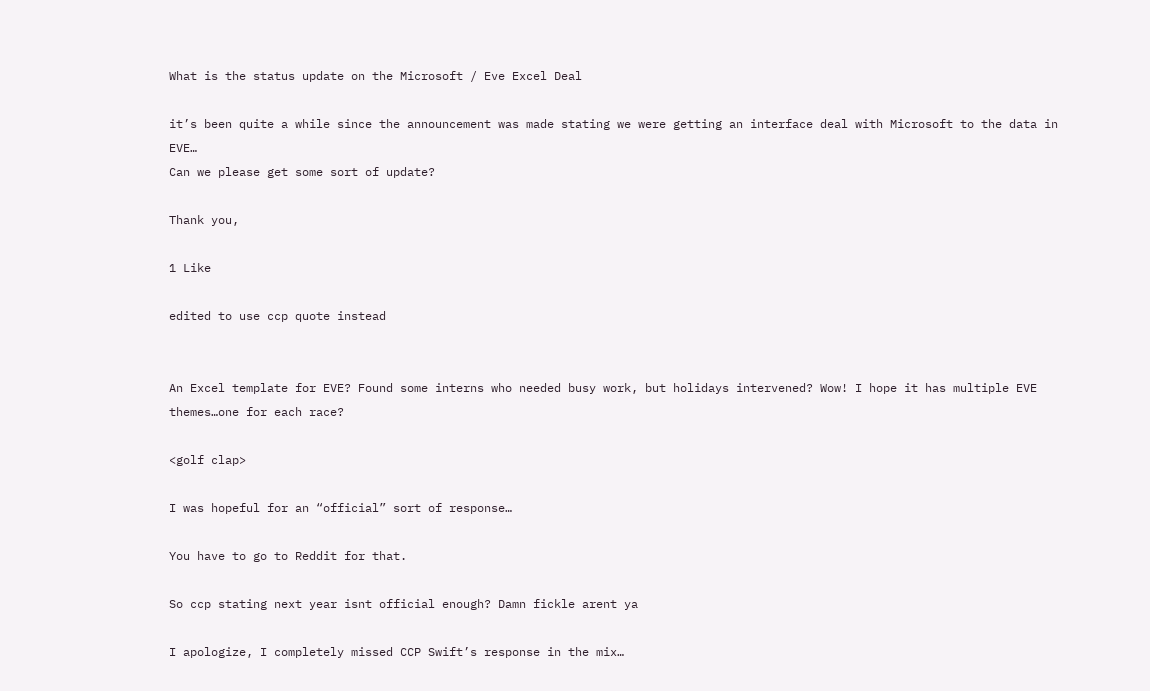What is the status update on the Microsoft / Eve Excel Deal

it’s been quite a while since the announcement was made stating we were getting an interface deal with Microsoft to the data in EVE…
Can we please get some sort of update?

Thank you,

1 Like

edited to use ccp quote instead


An Excel template for EVE? Found some interns who needed busy work, but holidays intervened? Wow! I hope it has multiple EVE themes…one for each race?

<golf clap>

I was hopeful for an “official” sort of response…

You have to go to Reddit for that.

So ccp stating next year isnt official enough? Damn fickle arent ya

I apologize, I completely missed CCP Swift’s response in the mix…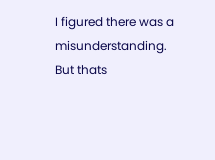I figured there was a misunderstanding. But thats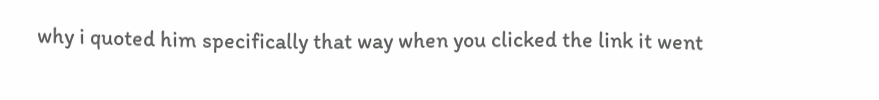why i quoted him specifically that way when you clicked the link it went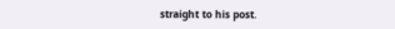straight to his post.